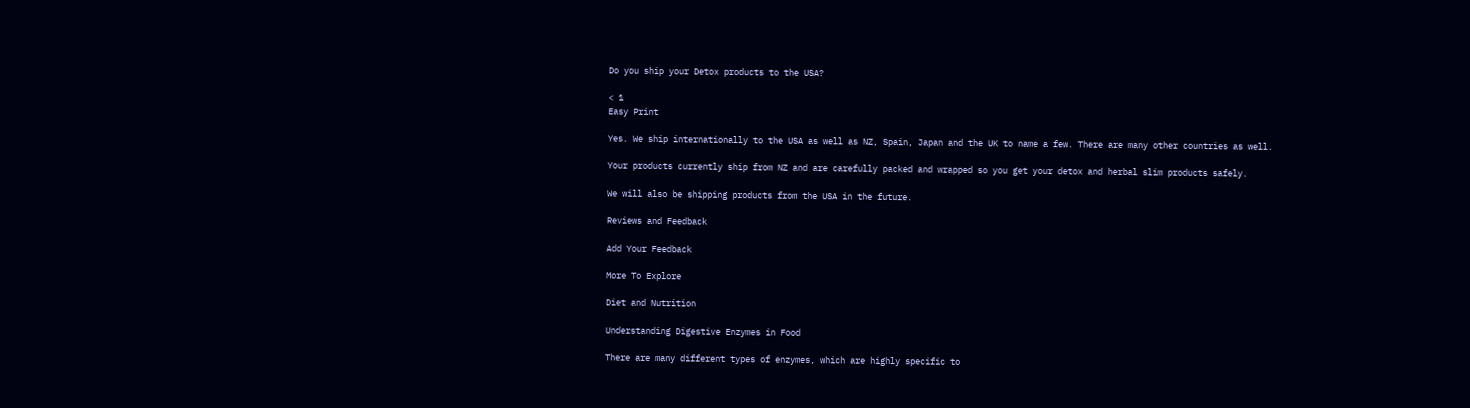Do you ship your Detox products to the USA?

< 1
Easy Print

Yes. We ship internationally to the USA as well as NZ, Spain, Japan and the UK to name a few. There are many other countries as well.

Your products currently ship from NZ and are carefully packed and wrapped so you get your detox and herbal slim products safely.

We will also be shipping products from the USA in the future.

Reviews and Feedback

Add Your Feedback

More To Explore

Diet and Nutrition

Understanding Digestive Enzymes in Food

There are many different types of enzymes, which are highly specific to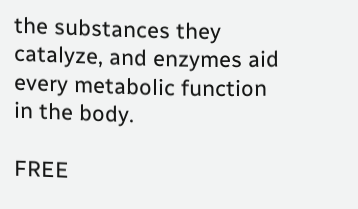the substances they catalyze, and enzymes aid every metabolic function in the body.

FREE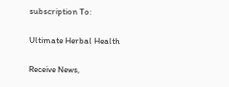subscription To:

Ultimate Herbal Health

Receive News,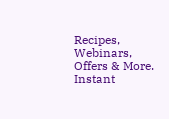Recipes, Webinars, Offers & More.
Instant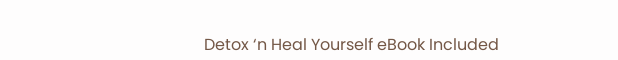Detox ‘n Heal Yourself eBook Included